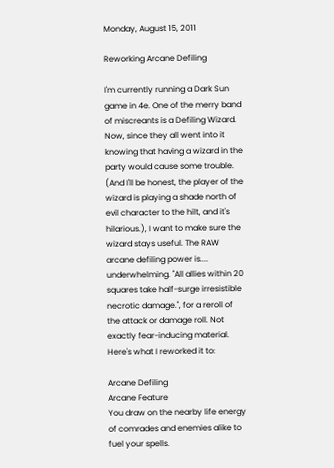Monday, August 15, 2011

Reworking Arcane Defiling

I'm currently running a Dark Sun game in 4e. One of the merry band of miscreants is a Defiling Wizard. Now, since they all went into it knowing that having a wizard in the party would cause some trouble. (And I'll be honest, the player of the wizard is playing a shade north of evil character to the hilt, and it's hilarious.), I want to make sure the wizard stays useful. The RAW arcane defiling power is.... underwhelming. "All allies within 20 squares take half-surge irresistible necrotic damage.", for a reroll of the attack or damage roll. Not exactly fear-inducing material. Here's what I reworked it to:

Arcane Defiling
Arcane Feature
You draw on the nearby life energy of comrades and enemies alike to fuel your spells.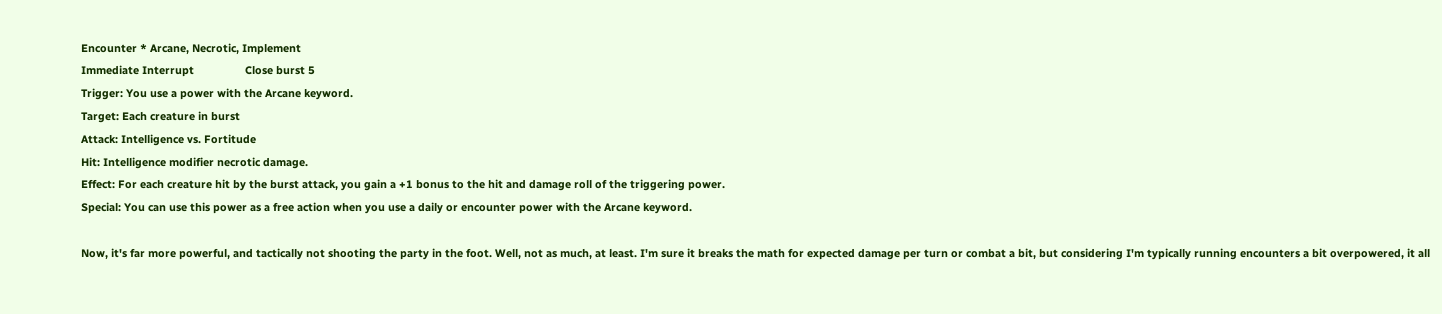Encounter * Arcane, Necrotic, Implement
Immediate Interrupt                 Close burst 5
Trigger: You use a power with the Arcane keyword.
Target: Each creature in burst
Attack: Intelligence vs. Fortitude
Hit: Intelligence modifier necrotic damage.
Effect: For each creature hit by the burst attack, you gain a +1 bonus to the hit and damage roll of the triggering power.
Special: You can use this power as a free action when you use a daily or encounter power with the Arcane keyword.

Now, it's far more powerful, and tactically not shooting the party in the foot. Well, not as much, at least. I'm sure it breaks the math for expected damage per turn or combat a bit, but considering I'm typically running encounters a bit overpowered, it all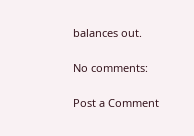balances out.

No comments:

Post a Comment